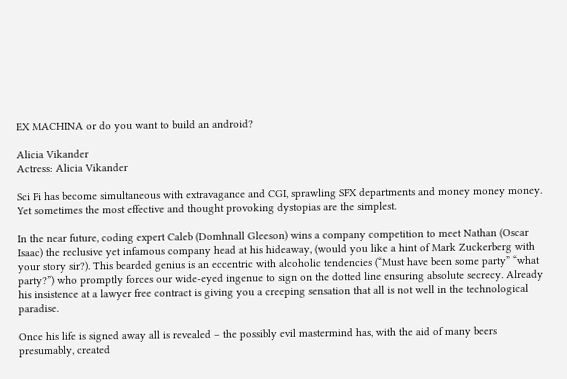EX MACHINA or do you want to build an android?

Alicia Vikander
Actress: Alicia Vikander

Sci Fi has become simultaneous with extravagance and CGI, sprawling SFX departments and money money money. Yet sometimes the most effective and thought provoking dystopias are the simplest.

In the near future, coding expert Caleb (Domhnall Gleeson) wins a company competition to meet Nathan (Oscar Isaac) the reclusive yet infamous company head at his hideaway, (would you like a hint of Mark Zuckerberg with your story sir?). This bearded genius is an eccentric with alcoholic tendencies (“Must have been some party” “what party?”) who promptly forces our wide-eyed ingenue to sign on the dotted line ensuring absolute secrecy. Already his insistence at a lawyer free contract is giving you a creeping sensation that all is not well in the technological paradise.

Once his life is signed away all is revealed – the possibly evil mastermind has, with the aid of many beers presumably, created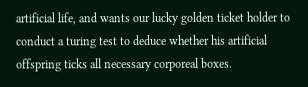artificial life, and wants our lucky golden ticket holder to conduct a turing test to deduce whether his artificial offspring ticks all necessary corporeal boxes.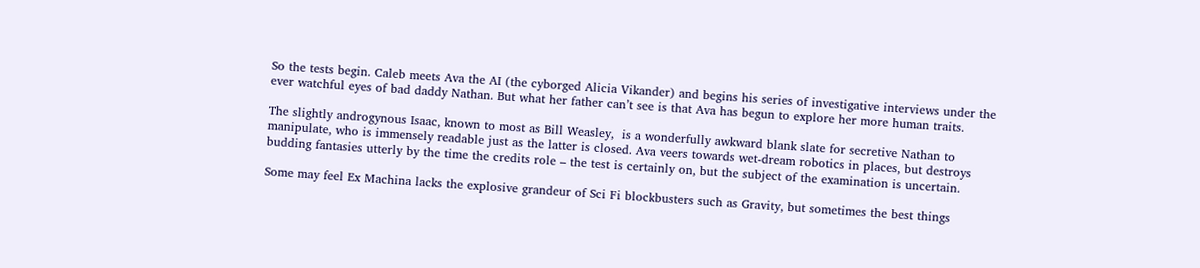So the tests begin. Caleb meets Ava the AI (the cyborged Alicia Vikander) and begins his series of investigative interviews under the ever watchful eyes of bad daddy Nathan. But what her father can’t see is that Ava has begun to explore her more human traits.

The slightly androgynous Isaac, known to most as Bill Weasley,  is a wonderfully awkward blank slate for secretive Nathan to manipulate, who is immensely readable just as the latter is closed. Ava veers towards wet-dream robotics in places, but destroys budding fantasies utterly by the time the credits role – the test is certainly on, but the subject of the examination is uncertain.

Some may feel Ex Machina lacks the explosive grandeur of Sci Fi blockbusters such as Gravity, but sometimes the best things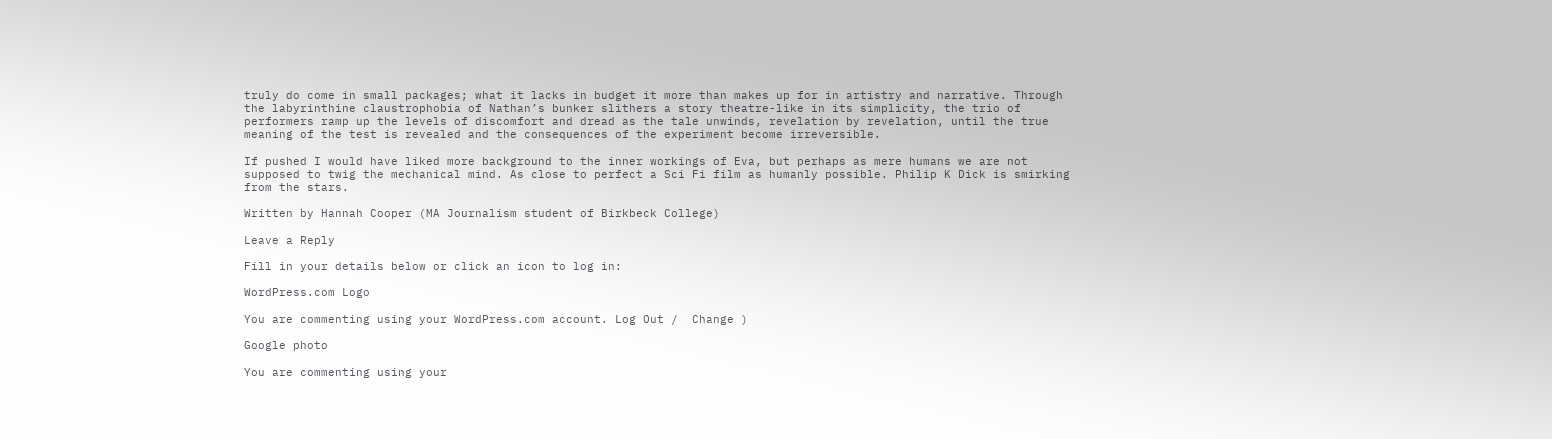truly do come in small packages; what it lacks in budget it more than makes up for in artistry and narrative. Through the labyrinthine claustrophobia of Nathan’s bunker slithers a story theatre-like in its simplicity, the trio of performers ramp up the levels of discomfort and dread as the tale unwinds, revelation by revelation, until the true meaning of the test is revealed and the consequences of the experiment become irreversible.

If pushed I would have liked more background to the inner workings of Eva, but perhaps as mere humans we are not supposed to twig the mechanical mind. As close to perfect a Sci Fi film as humanly possible. Philip K Dick is smirking from the stars.

Written by Hannah Cooper (MA Journalism student of Birkbeck College)

Leave a Reply

Fill in your details below or click an icon to log in:

WordPress.com Logo

You are commenting using your WordPress.com account. Log Out /  Change )

Google photo

You are commenting using your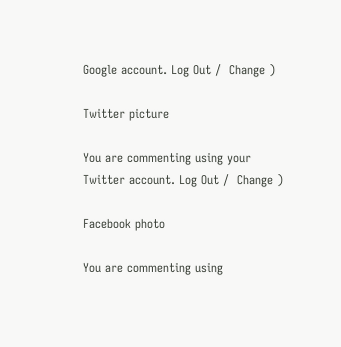Google account. Log Out /  Change )

Twitter picture

You are commenting using your Twitter account. Log Out /  Change )

Facebook photo

You are commenting using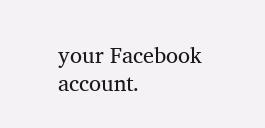your Facebook account.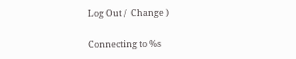Log Out /  Change )

Connecting to %s